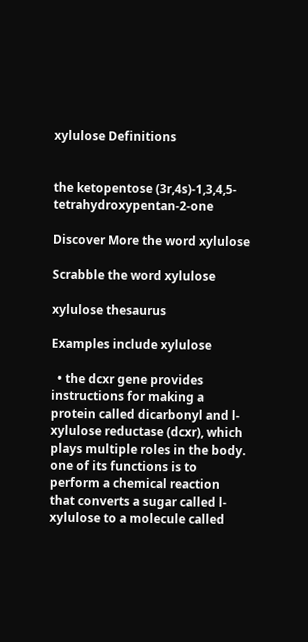xylulose Definitions


the ketopentose (3r,4s)-1,3,4,5-tetrahydroxypentan-2-one

Discover More the word xylulose

Scrabble the word xylulose

xylulose thesaurus

Examples include xylulose

  • the dcxr gene provides instructions for making a protein called dicarbonyl and l-xylulose reductase (dcxr), which plays multiple roles in the body. one of its functions is to perform a chemical reaction that converts a sugar called l-xylulose to a molecule called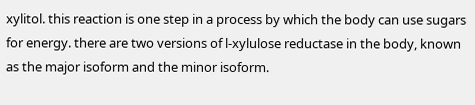xylitol. this reaction is one step in a process by which the body can use sugars for energy. there are two versions of l-xylulose reductase in the body, known as the major isoform and the minor isoform.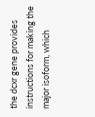the dcxr gene provides instructions for making the major isoform, which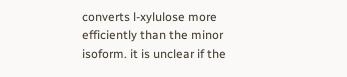converts l-xylulose more efficiently than the minor isoform. it is unclear if the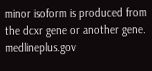minor isoform is produced from the dcxr gene or another gene. medlineplus.gov